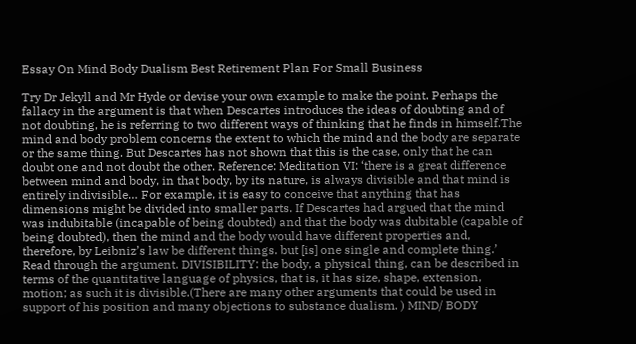Essay On Mind Body Dualism Best Retirement Plan For Small Business

Try Dr Jekyll and Mr Hyde or devise your own example to make the point. Perhaps the fallacy in the argument is that when Descartes introduces the ideas of doubting and of not doubting, he is referring to two different ways of thinking that he finds in himself.The mind and body problem concerns the extent to which the mind and the body are separate or the same thing. But Descartes has not shown that this is the case, only that he can doubt one and not doubt the other. Reference: Meditation VI: ‘there is a great difference between mind and body, in that body, by its nature, is always divisible and that mind is entirely indivisible… For example, it is easy to conceive that anything that has dimensions might be divided into smaller parts. If Descartes had argued that the mind was indubitable (incapable of being doubted) and that the body was dubitable (capable of being doubted), then the mind and the body would have different properties and, therefore, by Leibniz’s law be different things. but [is] one single and complete thing.’ Read through the argument. DIVISIBILITY: the body, a physical thing, can be described in terms of the quantitative language of physics, that is, it has size, shape, extension, motion; as such it is divisible.(There are many other arguments that could be used in support of his position and many objections to substance dualism. ) MIND/ BODY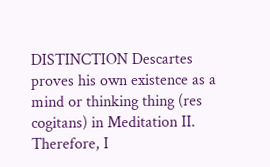DISTINCTION Descartes proves his own existence as a mind or thinking thing (res cogitans) in Meditation II. Therefore, I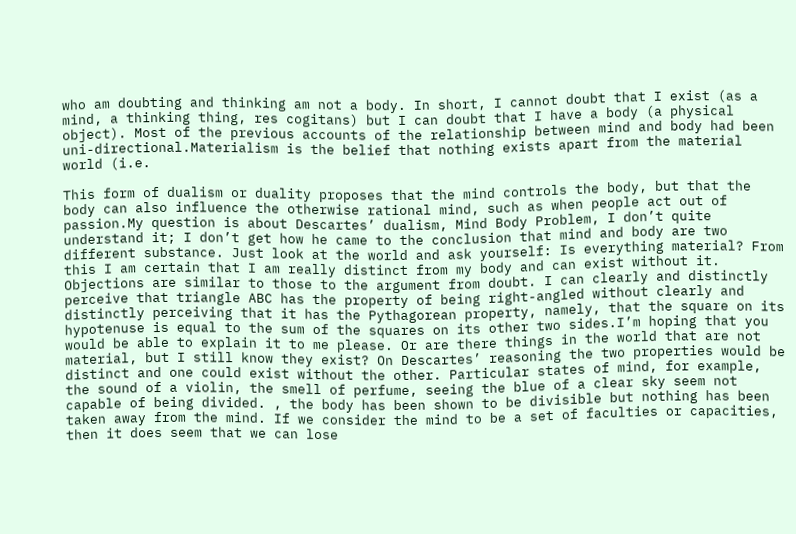who am doubting and thinking am not a body. In short, I cannot doubt that I exist (as a mind, a thinking thing, res cogitans) but I can doubt that I have a body (a physical object). Most of the previous accounts of the relationship between mind and body had been uni-directional.Materialism is the belief that nothing exists apart from the material world (i.e.

This form of dualism or duality proposes that the mind controls the body, but that the body can also influence the otherwise rational mind, such as when people act out of passion.My question is about Descartes’ dualism, Mind Body Problem, I don’t quite understand it; I don’t get how he came to the conclusion that mind and body are two different substance. Just look at the world and ask yourself: Is everything material? From this I am certain that I am really distinct from my body and can exist without it. Objections are similar to those to the argument from doubt. I can clearly and distinctly perceive that triangle ABC has the property of being right-angled without clearly and distinctly perceiving that it has the Pythagorean property, namely, that the square on its hypotenuse is equal to the sum of the squares on its other two sides.I’m hoping that you would be able to explain it to me please. Or are there things in the world that are not material, but I still know they exist? On Descartes’ reasoning the two properties would be distinct and one could exist without the other. Particular states of mind, for example, the sound of a violin, the smell of perfume, seeing the blue of a clear sky seem not capable of being divided. , the body has been shown to be divisible but nothing has been taken away from the mind. If we consider the mind to be a set of faculties or capacities, then it does seem that we can lose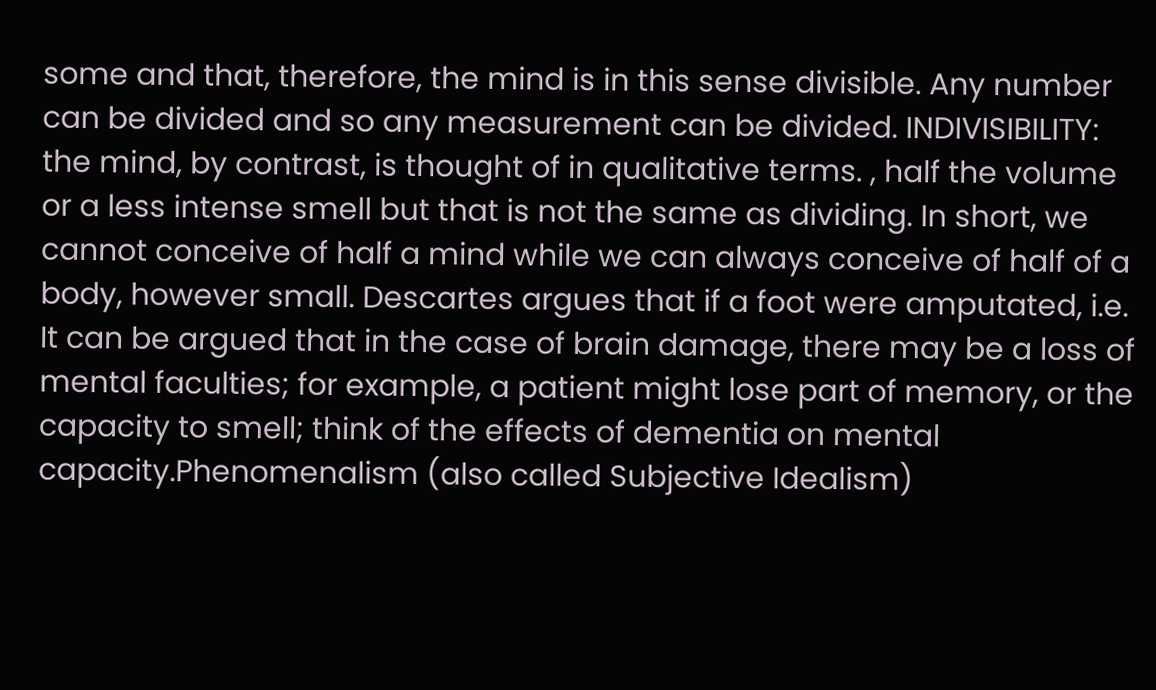some and that, therefore, the mind is in this sense divisible. Any number can be divided and so any measurement can be divided. INDIVISIBILITY: the mind, by contrast, is thought of in qualitative terms. , half the volume or a less intense smell but that is not the same as dividing. In short, we cannot conceive of half a mind while we can always conceive of half of a body, however small. Descartes argues that if a foot were amputated, i.e. It can be argued that in the case of brain damage, there may be a loss of mental faculties; for example, a patient might lose part of memory, or the capacity to smell; think of the effects of dementia on mental capacity.Phenomenalism (also called Subjective Idealism)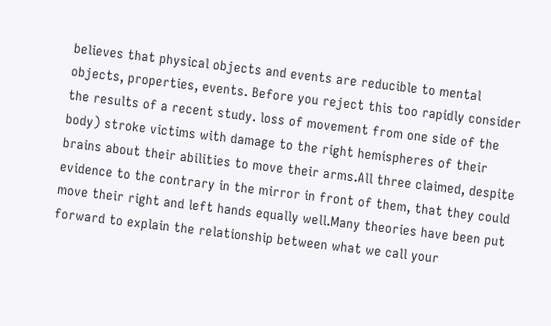believes that physical objects and events are reducible to mental objects, properties, events. Before you reject this too rapidly consider the results of a recent study. loss of movement from one side of the body) stroke victims with damage to the right hemispheres of their brains about their abilities to move their arms.All three claimed, despite evidence to the contrary in the mirror in front of them, that they could move their right and left hands equally well.Many theories have been put forward to explain the relationship between what we call your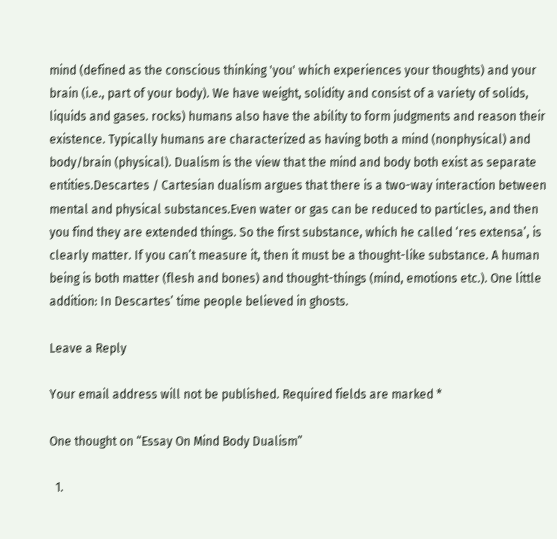mind (defined as the conscious thinking 'you' which experiences your thoughts) and your brain (i.e., part of your body). We have weight, solidity and consist of a variety of solids, liquids and gases. rocks) humans also have the ability to form judgments and reason their existence. Typically humans are characterized as having both a mind (nonphysical) and body/brain (physical). Dualism is the view that the mind and body both exist as separate entities.Descartes / Cartesian dualism argues that there is a two-way interaction between mental and physical substances.Even water or gas can be reduced to particles, and then you find they are extended things. So the first substance, which he called ‘res extensa’, is clearly matter. If you can’t measure it, then it must be a thought-like substance. A human being is both matter (flesh and bones) and thought-things (mind, emotions etc.). One little addition: In Descartes’ time people believed in ghosts.

Leave a Reply

Your email address will not be published. Required fields are marked *

One thought on “Essay On Mind Body Dualism”

  1.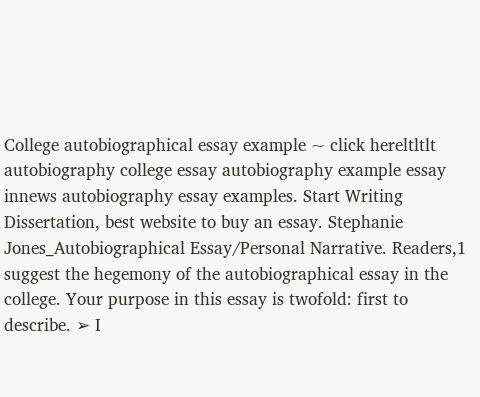College autobiographical essay example ~ click hereltltlt autobiography college essay autobiography example essay innews autobiography essay examples. Start Writing Dissertation, best website to buy an essay. Stephanie Jones_Autobiographical Essay/Personal Narrative. Readers,1 suggest the hegemony of the autobiographical essay in the college. Your purpose in this essay is twofold: first to describe. ➢ I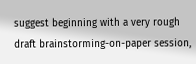suggest beginning with a very rough draft brainstorming-on-paper session,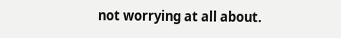not worrying at all about.